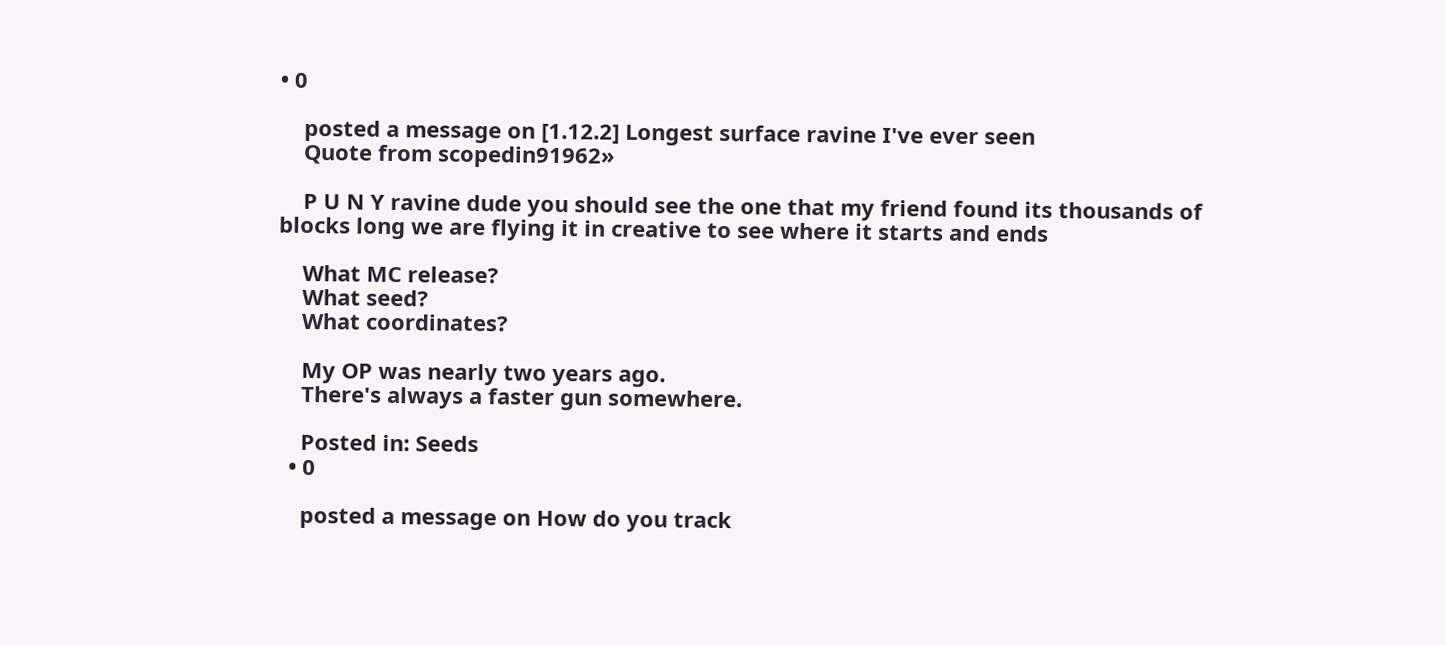• 0

    posted a message on [1.12.2] Longest surface ravine I've ever seen
    Quote from scopedin91962»

    P U N Y ravine dude you should see the one that my friend found its thousands of blocks long we are flying it in creative to see where it starts and ends

    What MC release?
    What seed?
    What coordinates?

    My OP was nearly two years ago.
    There's always a faster gun somewhere.

    Posted in: Seeds
  • 0

    posted a message on How do you track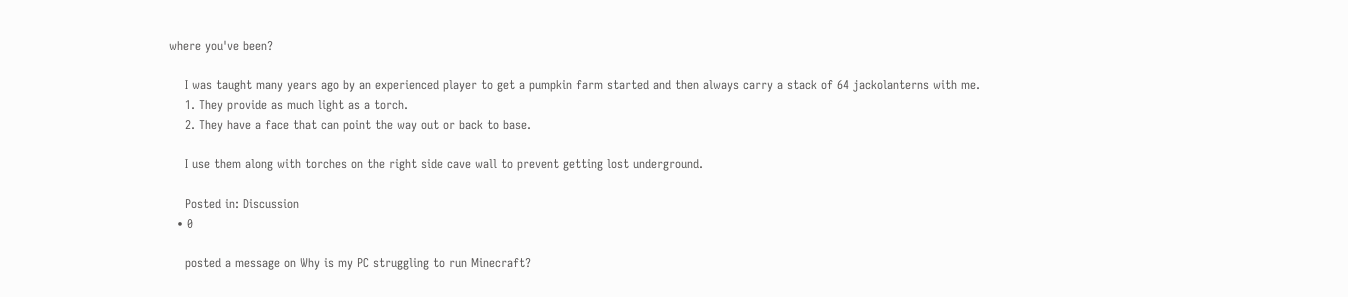where you've been?

    I was taught many years ago by an experienced player to get a pumpkin farm started and then always carry a stack of 64 jackolanterns with me.
    1. They provide as much light as a torch.
    2. They have a face that can point the way out or back to base.

    I use them along with torches on the right side cave wall to prevent getting lost underground.

    Posted in: Discussion
  • 0

    posted a message on Why is my PC struggling to run Minecraft?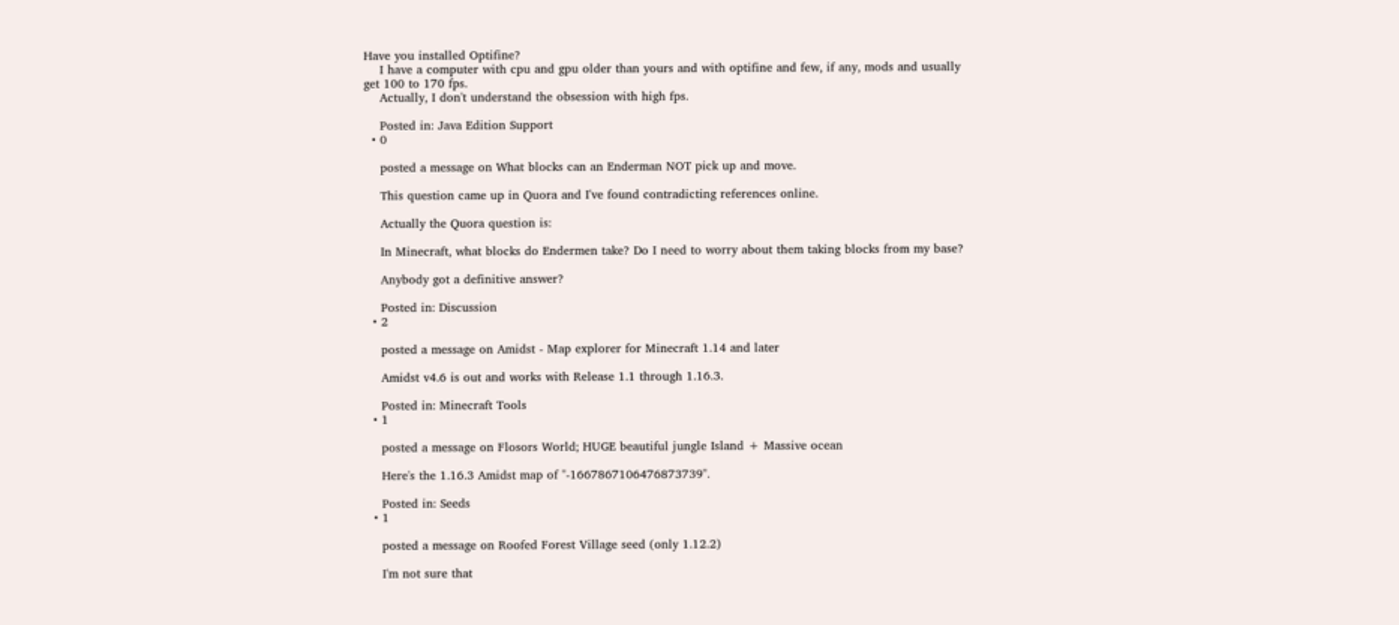Have you installed Optifine?
    I have a computer with cpu and gpu older than yours and with optifine and few, if any, mods and usually get 100 to 170 fps.
    Actually, I don't understand the obsession with high fps.

    Posted in: Java Edition Support
  • 0

    posted a message on What blocks can an Enderman NOT pick up and move.

    This question came up in Quora and I've found contradicting references online.

    Actually the Quora question is:

    In Minecraft, what blocks do Endermen take? Do I need to worry about them taking blocks from my base?

    Anybody got a definitive answer?

    Posted in: Discussion
  • 2

    posted a message on Amidst - Map explorer for Minecraft 1.14 and later

    Amidst v4.6 is out and works with Release 1.1 through 1.16.3.

    Posted in: Minecraft Tools
  • 1

    posted a message on Flosors World; HUGE beautiful jungle Island + Massive ocean

    Here's the 1.16.3 Amidst map of "-1667867106476873739".

    Posted in: Seeds
  • 1

    posted a message on Roofed Forest Village seed (only 1.12.2)

    I'm not sure that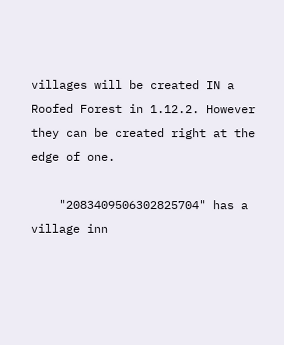villages will be created IN a Roofed Forest in 1.12.2. However they can be created right at the edge of one.

    "2083409506302825704" has a village inn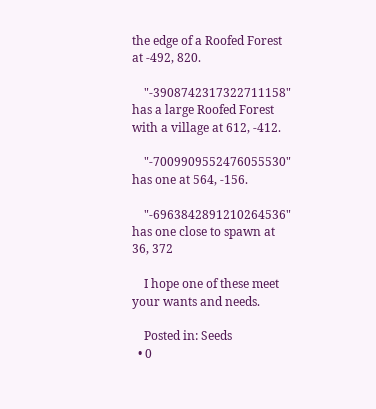the edge of a Roofed Forest at -492, 820.

    "-3908742317322711158" has a large Roofed Forest with a village at 612, -412.

    "-7009909552476055530" has one at 564, -156.

    "-6963842891210264536" has one close to spawn at 36, 372

    I hope one of these meet your wants and needs.

    Posted in: Seeds
  • 0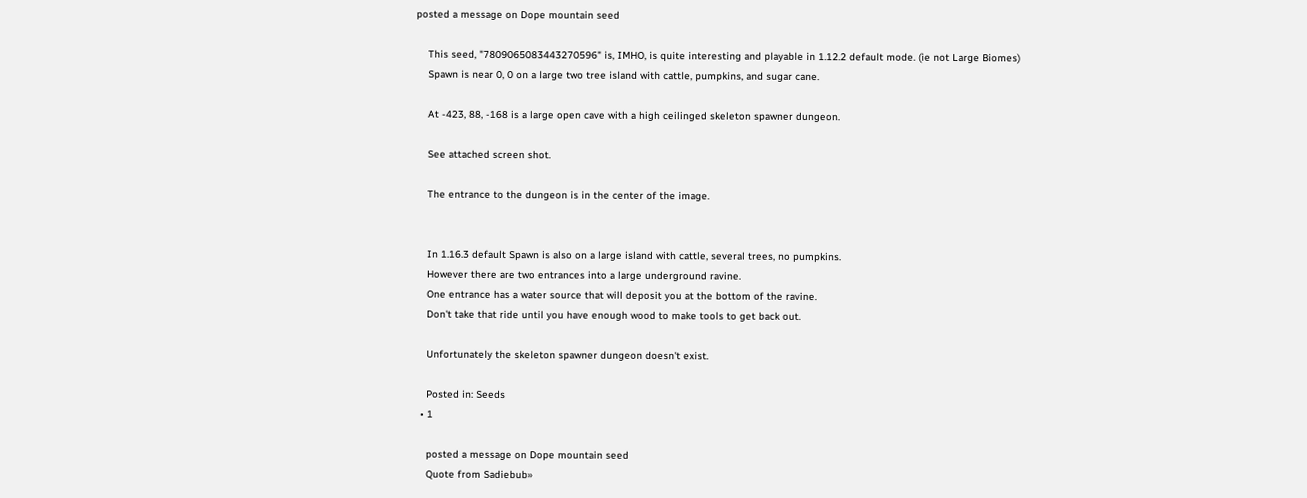posted a message on Dope mountain seed

    This seed, "7809065083443270596" is, IMHO, is quite interesting and playable in 1.12.2 default mode. (ie not Large Biomes)
    Spawn is near 0, 0 on a large two tree island with cattle, pumpkins, and sugar cane.

    At -423, 88, -168 is a large open cave with a high ceilinged skeleton spawner dungeon.

    See attached screen shot.

    The entrance to the dungeon is in the center of the image.


    In 1.16.3 default Spawn is also on a large island with cattle, several trees, no pumpkins.
    However there are two entrances into a large underground ravine.
    One entrance has a water source that will deposit you at the bottom of the ravine.
    Don't take that ride until you have enough wood to make tools to get back out.

    Unfortunately the skeleton spawner dungeon doesn't exist.

    Posted in: Seeds
  • 1

    posted a message on Dope mountain seed
    Quote from Sadiebub»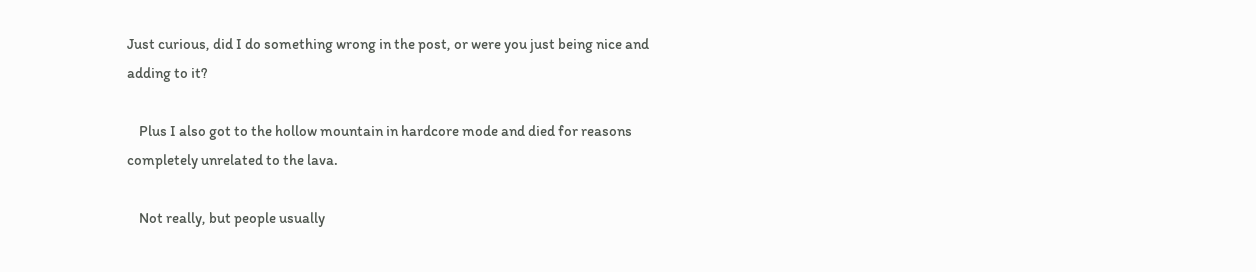Just curious, did I do something wrong in the post, or were you just being nice and adding to it?

    Plus I also got to the hollow mountain in hardcore mode and died for reasons completely unrelated to the lava.

    Not really, but people usually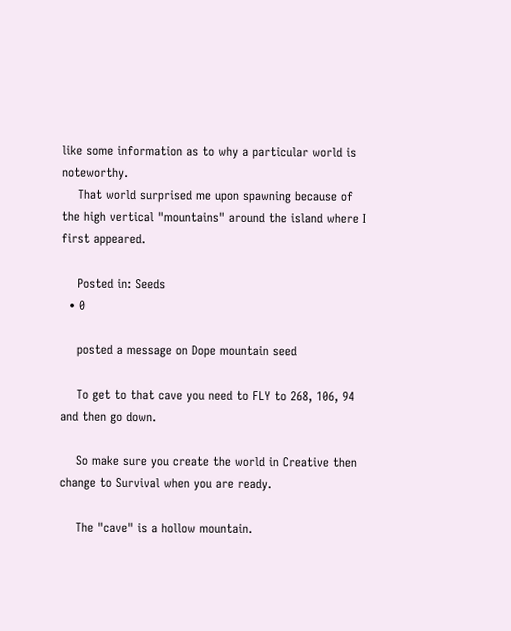like some information as to why a particular world is noteworthy.
    That world surprised me upon spawning because of the high vertical "mountains" around the island where I first appeared.

    Posted in: Seeds
  • 0

    posted a message on Dope mountain seed

    To get to that cave you need to FLY to 268, 106, 94 and then go down.

    So make sure you create the world in Creative then change to Survival when you are ready.

    The "cave" is a hollow mountain.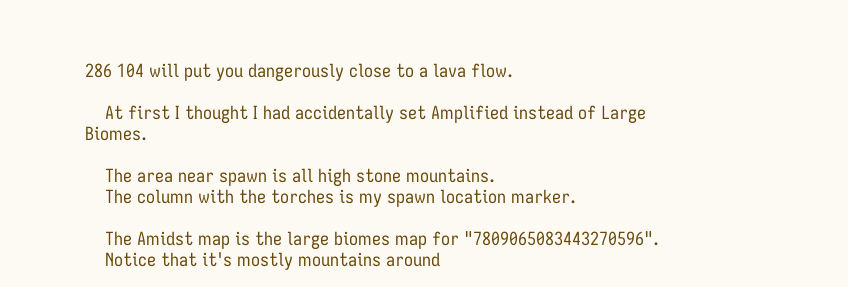286 104 will put you dangerously close to a lava flow.

    At first I thought I had accidentally set Amplified instead of Large Biomes.

    The area near spawn is all high stone mountains.
    The column with the torches is my spawn location marker.

    The Amidst map is the large biomes map for "7809065083443270596".
    Notice that it's mostly mountains around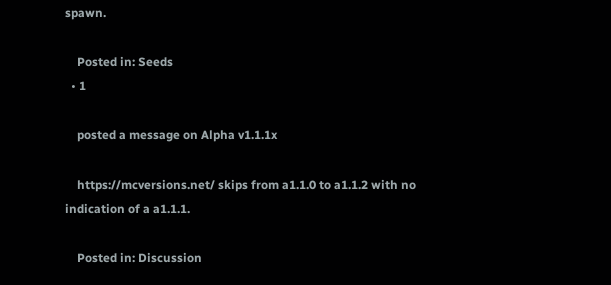spawn.

    Posted in: Seeds
  • 1

    posted a message on Alpha v1.1.1x

    https://mcversions.net/ skips from a1.1.0 to a1.1.2 with no indication of a a1.1.1.

    Posted in: Discussion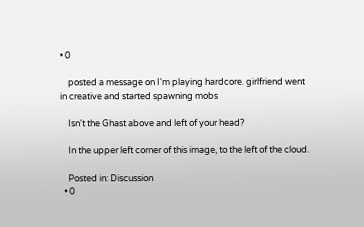• 0

    posted a message on I'm playing hardcore. girlfriend went in creative and started spawning mobs

    Isn't the Ghast above and left of your head?

    In the upper left corner of this image, to the left of the cloud.

    Posted in: Discussion
  • 0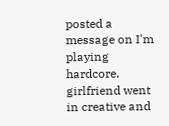posted a message on I'm playing hardcore. girlfriend went in creative and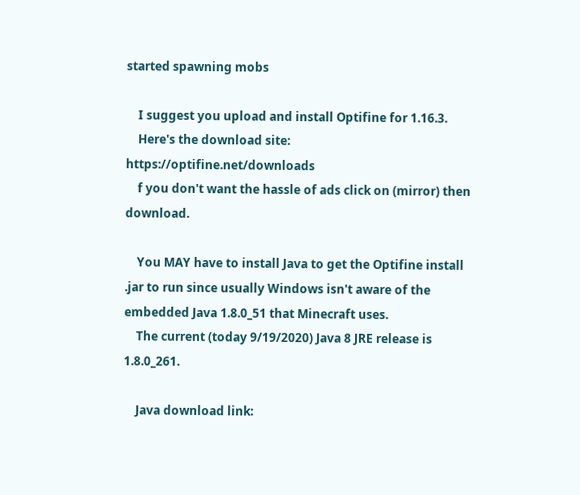started spawning mobs

    I suggest you upload and install Optifine for 1.16.3.
    Here's the download site: https://optifine.net/downloads
    f you don't want the hassle of ads click on (mirror) then download.

    You MAY have to install Java to get the Optifine install .jar to run since usually Windows isn't aware of the embedded Java 1.8.0_51 that Minecraft uses.
    The current (today 9/19/2020) Java 8 JRE release is 1.8.0_261.

    Java download link: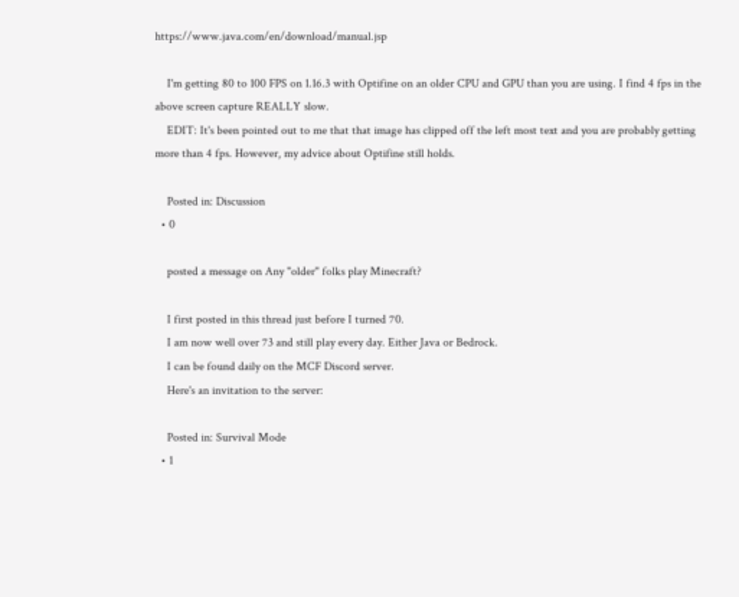https://www.java.com/en/download/manual.jsp

    I'm getting 80 to 100 FPS on 1.16.3 with Optifine on an older CPU and GPU than you are using. I find 4 fps in the above screen capture REALLY slow.
    EDIT: It's been pointed out to me that that image has clipped off the left most text and you are probably getting more than 4 fps. However, my advice about Optifine still holds.

    Posted in: Discussion
  • 0

    posted a message on Any "older" folks play Minecraft?

    I first posted in this thread just before I turned 70.
    I am now well over 73 and still play every day. Either Java or Bedrock.
    I can be found daily on the MCF Discord server.
    Here's an invitation to the server:

    Posted in: Survival Mode
  • 1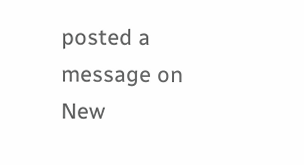posted a message on New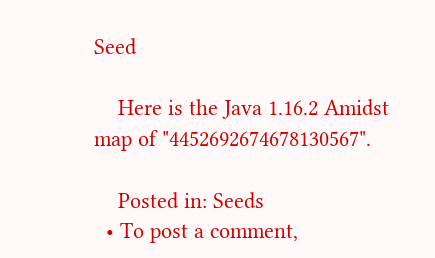Seed

    Here is the Java 1.16.2 Amidst map of "4452692674678130567".

    Posted in: Seeds
  • To post a comment,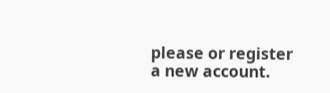please or register a new account.